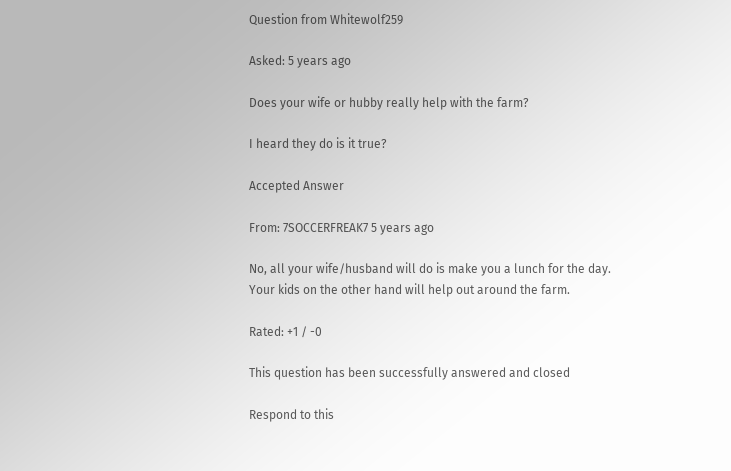Question from Whitewolf259

Asked: 5 years ago

Does your wife or hubby really help with the farm?

I heard they do is it true?

Accepted Answer

From: 7SOCCERFREAK7 5 years ago

No, all your wife/husband will do is make you a lunch for the day.
Your kids on the other hand will help out around the farm.

Rated: +1 / -0

This question has been successfully answered and closed

Respond to this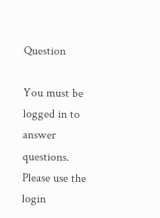Question

You must be logged in to answer questions. Please use the login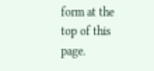form at the top of this page.